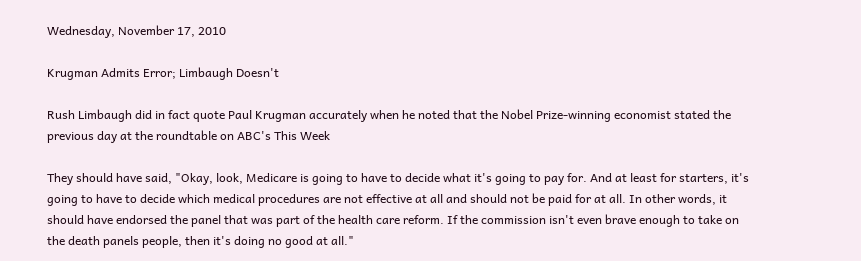Wednesday, November 17, 2010

Krugman Admits Error; Limbaugh Doesn't

Rush Limbaugh did in fact quote Paul Krugman accurately when he noted that the Nobel Prize-winning economist stated the previous day at the roundtable on ABC's This Week

They should have said, "Okay, look, Medicare is going to have to decide what it's going to pay for. And at least for starters, it's going to have to decide which medical procedures are not effective at all and should not be paid for at all. In other words, it should have endorsed the panel that was part of the health care reform. If the commission isn't even brave enough to take on the death panels people, then it's doing no good at all."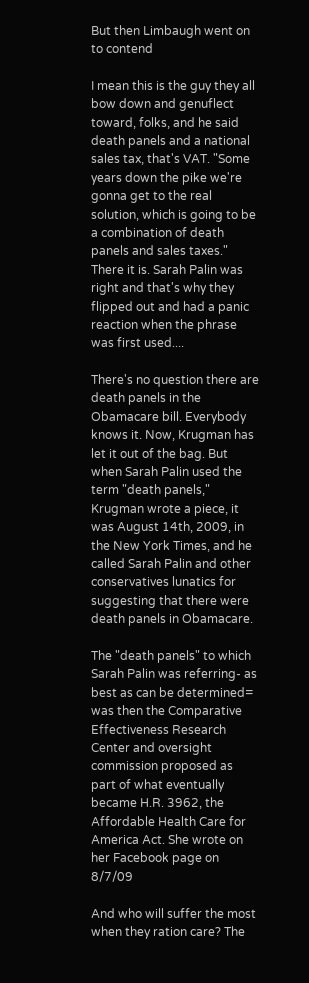But then Limbaugh went on to contend

I mean this is the guy they all bow down and genuflect toward, folks, and he said death panels and a national sales tax, that's VAT. "Some years down the pike we're gonna get to the real solution, which is going to be a combination of death panels and sales taxes." There it is. Sarah Palin was right and that's why they flipped out and had a panic reaction when the phrase was first used....

There's no question there are death panels in the Obamacare bill. Everybody knows it. Now, Krugman has let it out of the bag. But when Sarah Palin used the term "death panels," Krugman wrote a piece, it was August 14th, 2009, in the New York Times, and he called Sarah Palin and other conservatives lunatics for suggesting that there were death panels in Obamacare.

The "death panels" to which Sarah Palin was referring- as best as can be determined= was then the Comparative Effectiveness Research Center and oversight commission proposed as part of what eventually became H.R. 3962, the Affordable Health Care for America Act. She wrote on her Facebook page on 8/7/09

And who will suffer the most when they ration care? The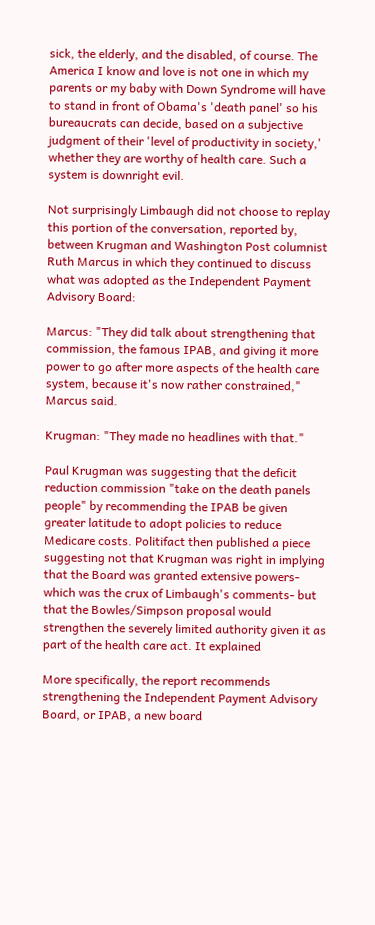sick, the elderly, and the disabled, of course. The America I know and love is not one in which my parents or my baby with Down Syndrome will have to stand in front of Obama's 'death panel' so his bureaucrats can decide, based on a subjective judgment of their 'level of productivity in society,' whether they are worthy of health care. Such a system is downright evil.

Not surprisingly Limbaugh did not choose to replay this portion of the conversation, reported by, between Krugman and Washington Post columnist Ruth Marcus in which they continued to discuss what was adopted as the Independent Payment Advisory Board:

Marcus: "They did talk about strengthening that commission, the famous IPAB, and giving it more power to go after more aspects of the health care system, because it's now rather constrained," Marcus said.

Krugman: "They made no headlines with that."

Paul Krugman was suggesting that the deficit reduction commission "take on the death panels people" by recommending the IPAB be given greater latitude to adopt policies to reduce Medicare costs. Politifact then published a piece suggesting not that Krugman was right in implying that the Board was granted extensive powers- which was the crux of Limbaugh's comments- but that the Bowles/Simpson proposal would strengthen the severely limited authority given it as part of the health care act. It explained

More specifically, the report recommends strengthening the Independent Payment Advisory Board, or IPAB, a new board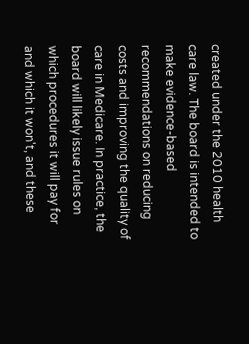created under the 2010 health care law. The board is intended to make evidence-based recommendations on reducing costs and improving the quality of care in Medicare. In practice, the board will likely issue rules on which procedures it will pay for and which it won't, and these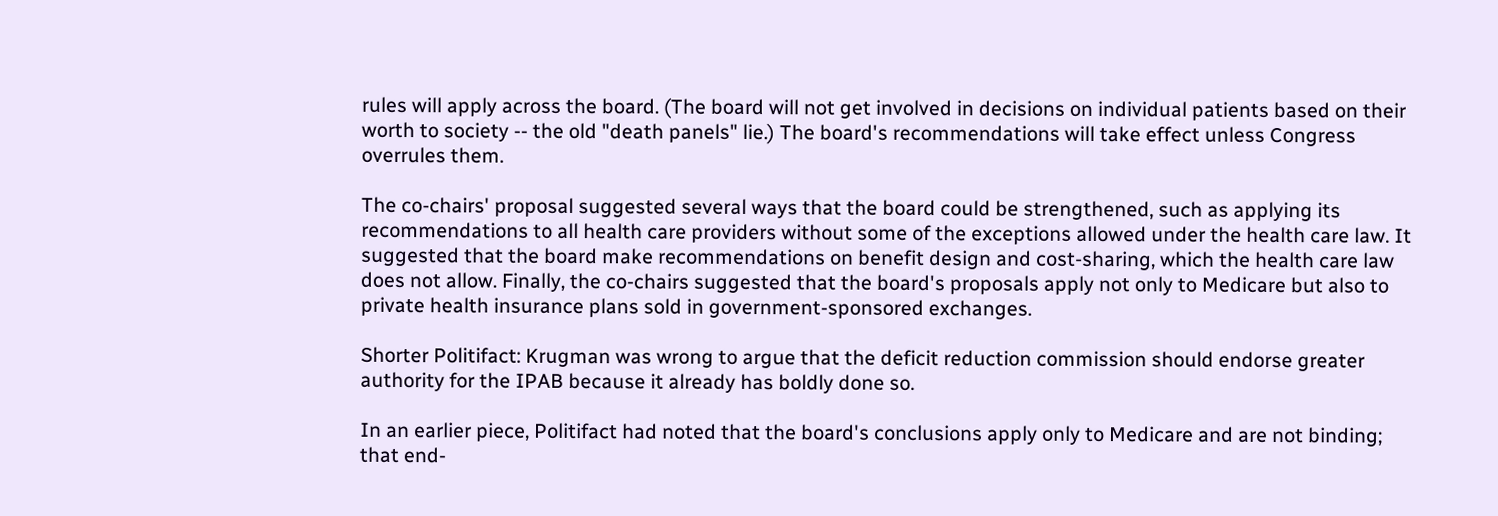rules will apply across the board. (The board will not get involved in decisions on individual patients based on their worth to society -- the old "death panels" lie.) The board's recommendations will take effect unless Congress overrules them.

The co-chairs' proposal suggested several ways that the board could be strengthened, such as applying its recommendations to all health care providers without some of the exceptions allowed under the health care law. It suggested that the board make recommendations on benefit design and cost-sharing, which the health care law does not allow. Finally, the co-chairs suggested that the board's proposals apply not only to Medicare but also to private health insurance plans sold in government-sponsored exchanges.

Shorter Politifact: Krugman was wrong to argue that the deficit reduction commission should endorse greater authority for the IPAB because it already has boldly done so.

In an earlier piece, Politifact had noted that the board's conclusions apply only to Medicare and are not binding; that end-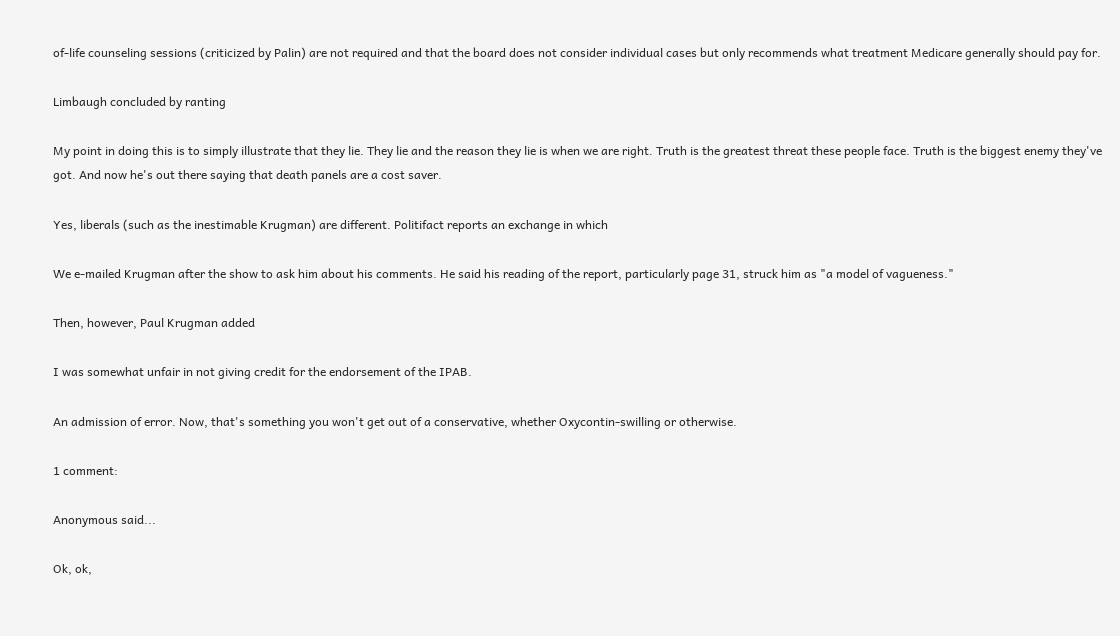of-life counseling sessions (criticized by Palin) are not required and that the board does not consider individual cases but only recommends what treatment Medicare generally should pay for.

Limbaugh concluded by ranting

My point in doing this is to simply illustrate that they lie. They lie and the reason they lie is when we are right. Truth is the greatest threat these people face. Truth is the biggest enemy they've got. And now he's out there saying that death panels are a cost saver.

Yes, liberals (such as the inestimable Krugman) are different. Politifact reports an exchange in which

We e-mailed Krugman after the show to ask him about his comments. He said his reading of the report, particularly page 31, struck him as "a model of vagueness."

Then, however, Paul Krugman added

I was somewhat unfair in not giving credit for the endorsement of the IPAB.

An admission of error. Now, that's something you won't get out of a conservative, whether Oxycontin-swilling or otherwise.

1 comment:

Anonymous said...

Ok, ok,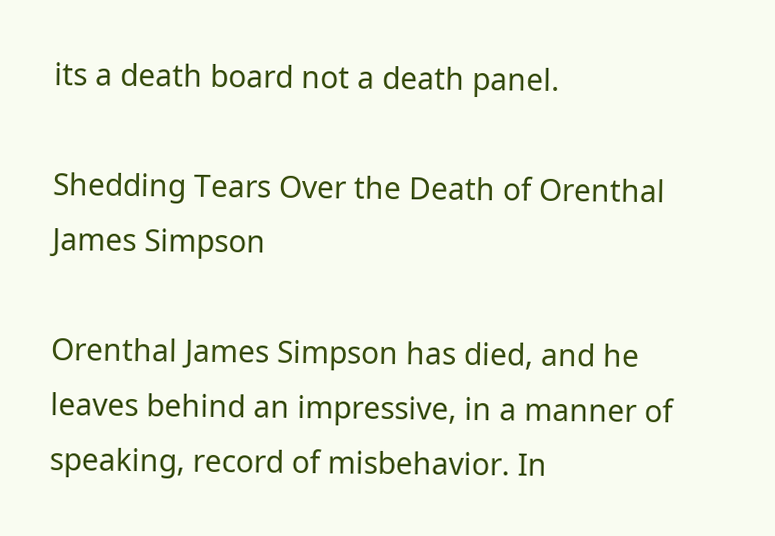its a death board not a death panel.

Shedding Tears Over the Death of Orenthal James Simpson

Orenthal James Simpson has died, and he leaves behind an impressive, in a manner of speaking, record of misbehavior. In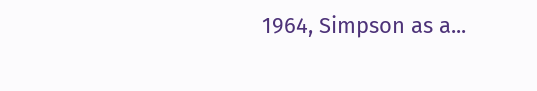1964, Simpson as a...